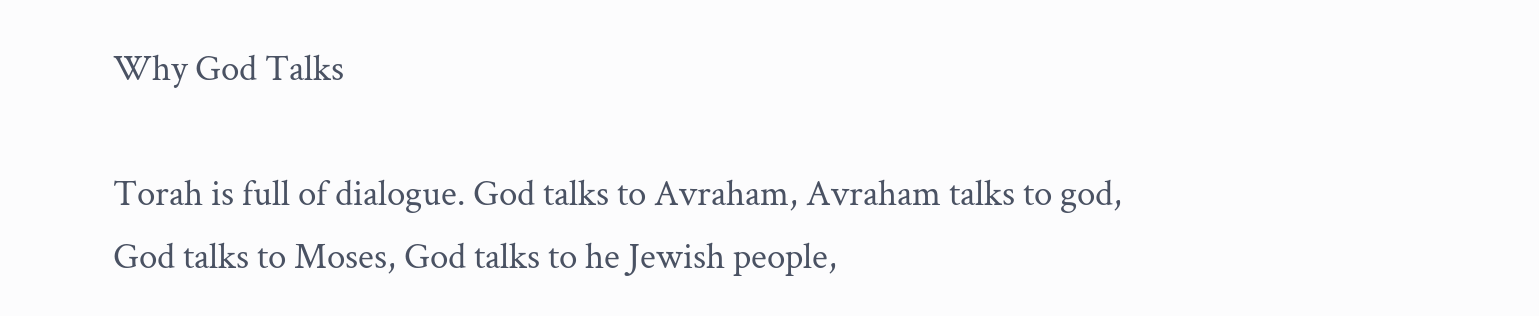Why God Talks

Torah is full of dialogue. God talks to Avraham, Avraham talks to god, God talks to Moses, God talks to he Jewish people,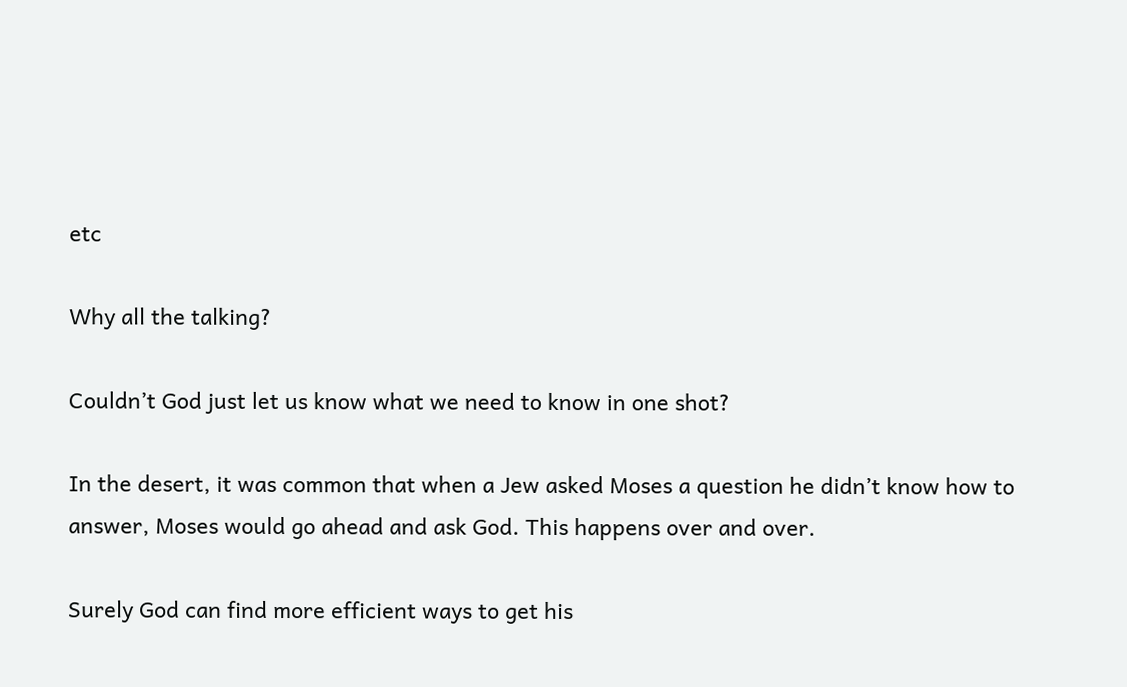etc

Why all the talking?

Couldn’t God just let us know what we need to know in one shot?

In the desert, it was common that when a Jew asked Moses a question he didn’t know how to answer, Moses would go ahead and ask God. This happens over and over.

Surely God can find more efficient ways to get his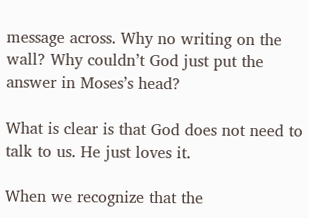message across. Why no writing on the wall? Why couldn’t God just put the answer in Moses’s head?

What is clear is that God does not need to talk to us. He just loves it.

When we recognize that the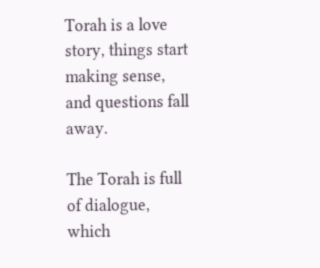Torah is a love story, things start making sense, and questions fall away.

The Torah is full of dialogue, which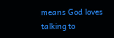means God loves talking to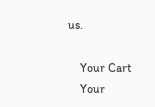us.

    Your Cart
    Your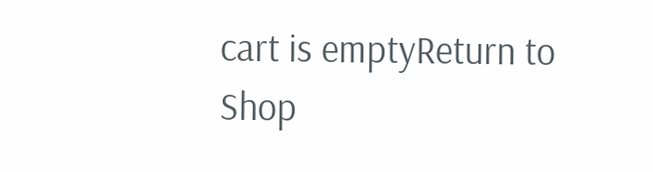cart is emptyReturn to Shop